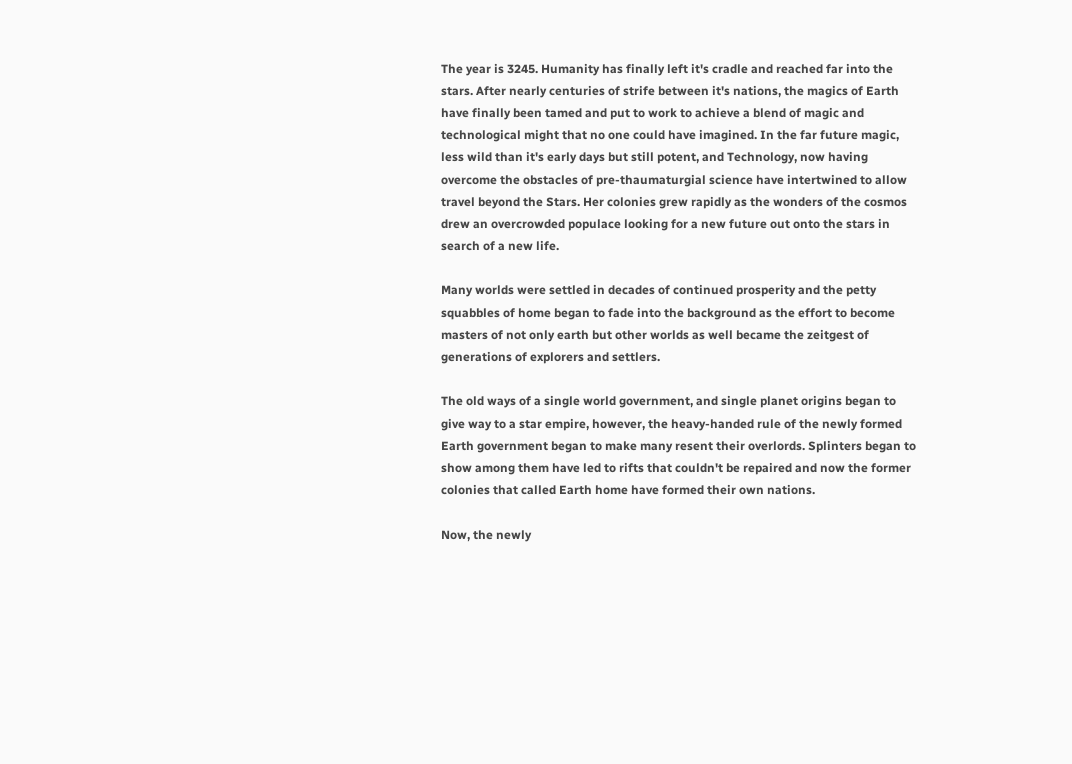The year is 3245. Humanity has finally left it's cradle and reached far into the stars. After nearly centuries of strife between it's nations, the magics of Earth have finally been tamed and put to work to achieve a blend of magic and technological might that no one could have imagined. In the far future magic, less wild than it's early days but still potent, and Technology, now having overcome the obstacles of pre-thaumaturgial science have intertwined to allow travel beyond the Stars. Her colonies grew rapidly as the wonders of the cosmos drew an overcrowded populace looking for a new future out onto the stars in search of a new life.

Many worlds were settled in decades of continued prosperity and the petty squabbles of home began to fade into the background as the effort to become masters of not only earth but other worlds as well became the zeitgest of generations of explorers and settlers.

The old ways of a single world government, and single planet origins began to give way to a star empire, however, the heavy-handed rule of the newly formed Earth government began to make many resent their overlords. Splinters began to show among them have led to rifts that couldn't be repaired and now the former colonies that called Earth home have formed their own nations.

Now, the newly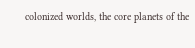colonized worlds, the core planets of the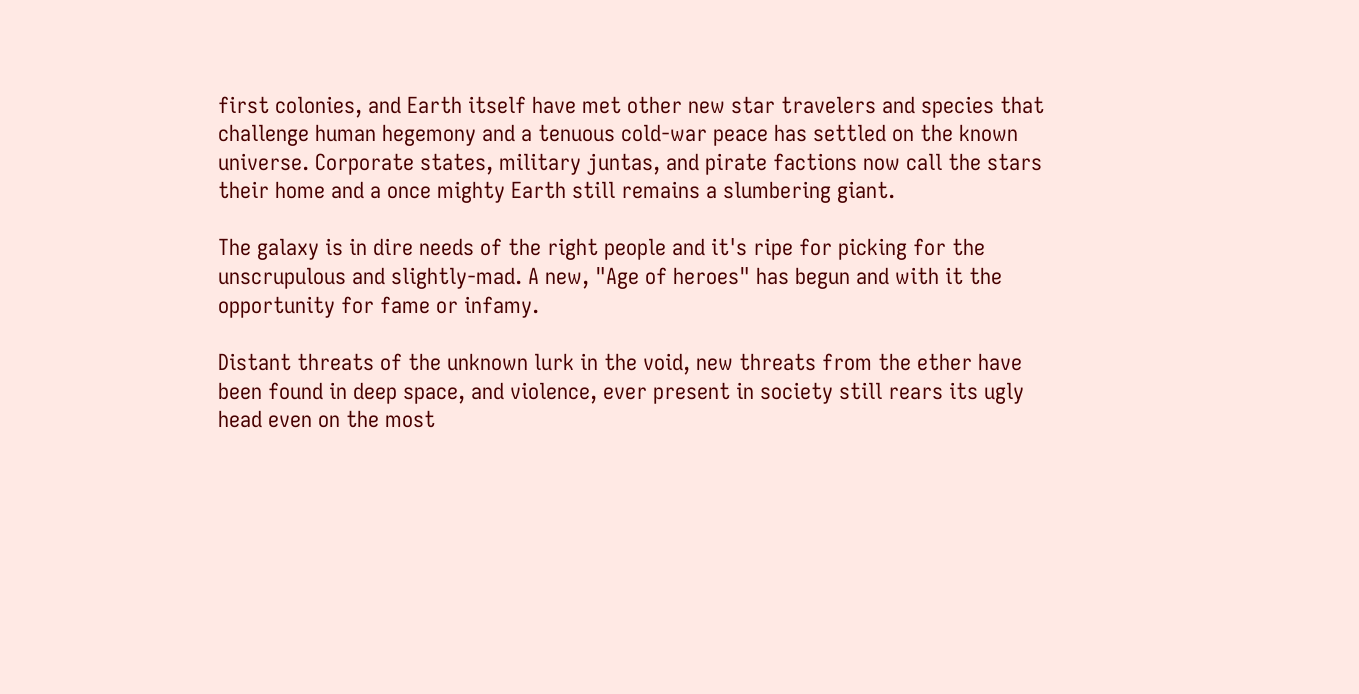first colonies, and Earth itself have met other new star travelers and species that challenge human hegemony and a tenuous cold-war peace has settled on the known universe. Corporate states, military juntas, and pirate factions now call the stars their home and a once mighty Earth still remains a slumbering giant.

The galaxy is in dire needs of the right people and it's ripe for picking for the unscrupulous and slightly-mad. A new, "Age of heroes" has begun and with it the opportunity for fame or infamy.

Distant threats of the unknown lurk in the void, new threats from the ether have been found in deep space, and violence, ever present in society still rears its ugly head even on the most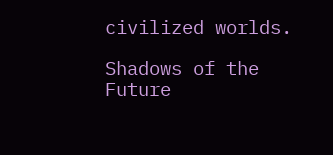civilized worlds.

Shadows of the Future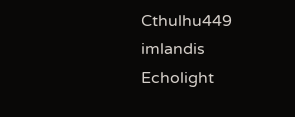Cthulhu449 imlandis Echolight